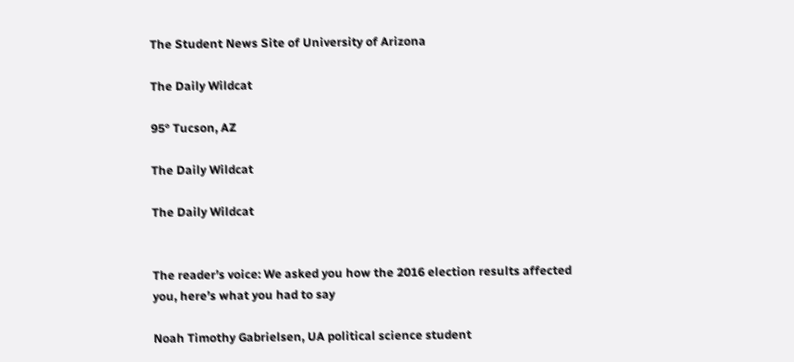The Student News Site of University of Arizona

The Daily Wildcat

95° Tucson, AZ

The Daily Wildcat

The Daily Wildcat


The reader’s voice: We asked you how the 2016 election results affected you, here’s what you had to say

Noah Timothy Gabrielsen, UA political science student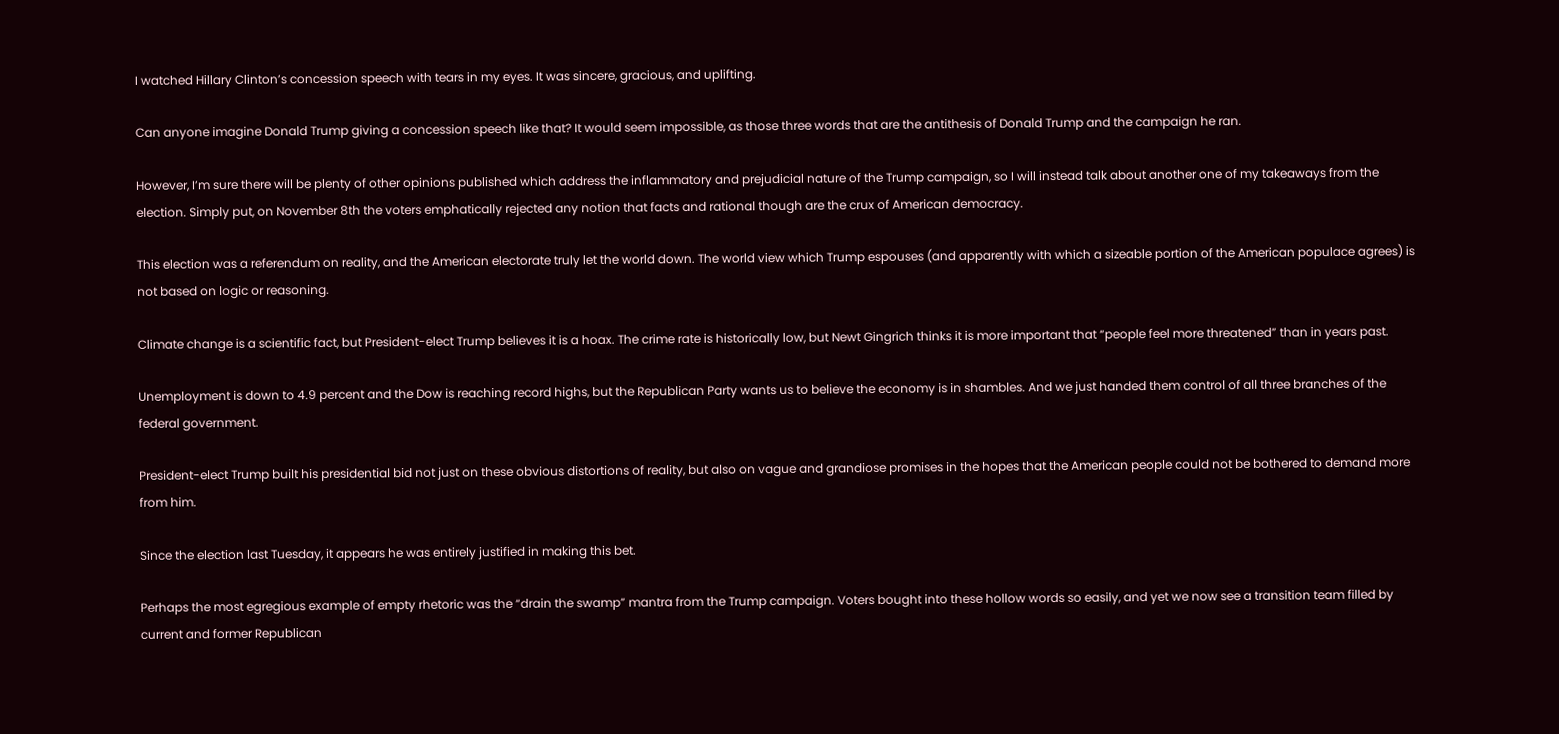I watched Hillary Clinton’s concession speech with tears in my eyes. It was sincere, gracious, and uplifting.

Can anyone imagine Donald Trump giving a concession speech like that? It would seem impossible, as those three words that are the antithesis of Donald Trump and the campaign he ran.

However, I’m sure there will be plenty of other opinions published which address the inflammatory and prejudicial nature of the Trump campaign, so I will instead talk about another one of my takeaways from the election. Simply put, on November 8th the voters emphatically rejected any notion that facts and rational though are the crux of American democracy.

This election was a referendum on reality, and the American electorate truly let the world down. The world view which Trump espouses (and apparently with which a sizeable portion of the American populace agrees) is not based on logic or reasoning.

Climate change is a scientific fact, but President-elect Trump believes it is a hoax. The crime rate is historically low, but Newt Gingrich thinks it is more important that “people feel more threatened” than in years past.

Unemployment is down to 4.9 percent and the Dow is reaching record highs, but the Republican Party wants us to believe the economy is in shambles. And we just handed them control of all three branches of the federal government.

President-elect Trump built his presidential bid not just on these obvious distortions of reality, but also on vague and grandiose promises in the hopes that the American people could not be bothered to demand more from him.

Since the election last Tuesday, it appears he was entirely justified in making this bet.

Perhaps the most egregious example of empty rhetoric was the “drain the swamp” mantra from the Trump campaign. Voters bought into these hollow words so easily, and yet we now see a transition team filled by current and former Republican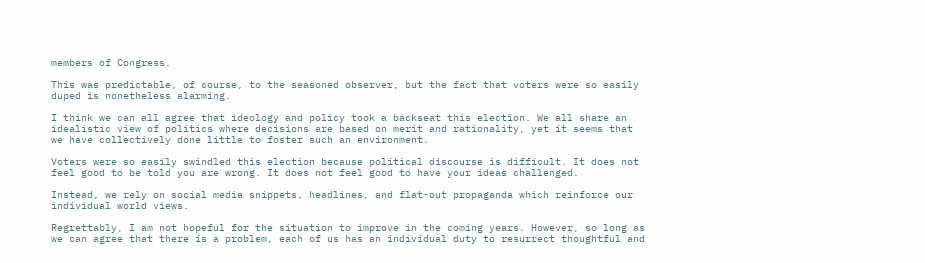members of Congress.

This was predictable, of course, to the seasoned observer, but the fact that voters were so easily duped is nonetheless alarming.

I think we can all agree that ideology and policy took a backseat this election. We all share an idealistic view of politics where decisions are based on merit and rationality, yet it seems that we have collectively done little to foster such an environment.

Voters were so easily swindled this election because political discourse is difficult. It does not feel good to be told you are wrong. It does not feel good to have your ideas challenged.

Instead, we rely on social media snippets, headlines, and flat-out propaganda which reinforce our individual world views.

Regrettably, I am not hopeful for the situation to improve in the coming years. However, so long as we can agree that there is a problem, each of us has an individual duty to resurrect thoughtful and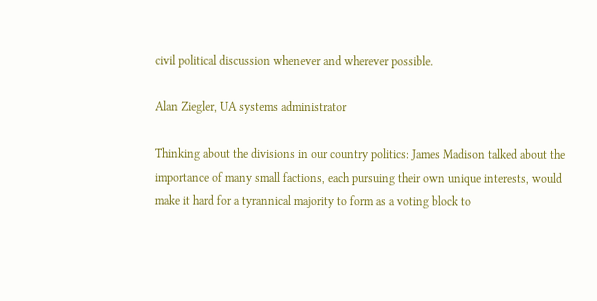civil political discussion whenever and wherever possible.

Alan Ziegler, UA systems administrator

Thinking about the divisions in our country politics: James Madison talked about the importance of many small factions, each pursuing their own unique interests, would make it hard for a tyrannical majority to form as a voting block to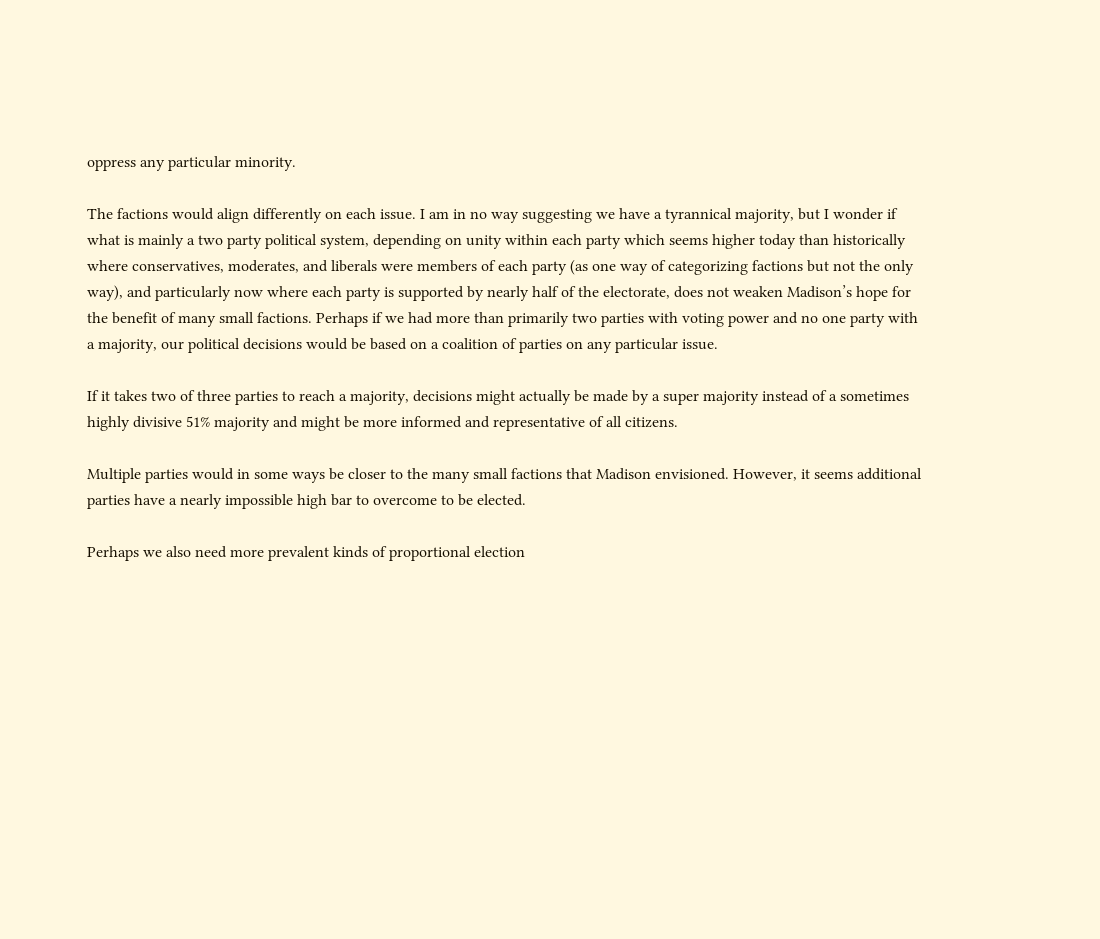oppress any particular minority.

The factions would align differently on each issue. I am in no way suggesting we have a tyrannical majority, but I wonder if what is mainly a two party political system, depending on unity within each party which seems higher today than historically where conservatives, moderates, and liberals were members of each party (as one way of categorizing factions but not the only way), and particularly now where each party is supported by nearly half of the electorate, does not weaken Madison’s hope for the benefit of many small factions. Perhaps if we had more than primarily two parties with voting power and no one party with a majority, our political decisions would be based on a coalition of parties on any particular issue.

If it takes two of three parties to reach a majority, decisions might actually be made by a super majority instead of a sometimes highly divisive 51% majority and might be more informed and representative of all citizens.

Multiple parties would in some ways be closer to the many small factions that Madison envisioned. However, it seems additional parties have a nearly impossible high bar to overcome to be elected.

Perhaps we also need more prevalent kinds of proportional election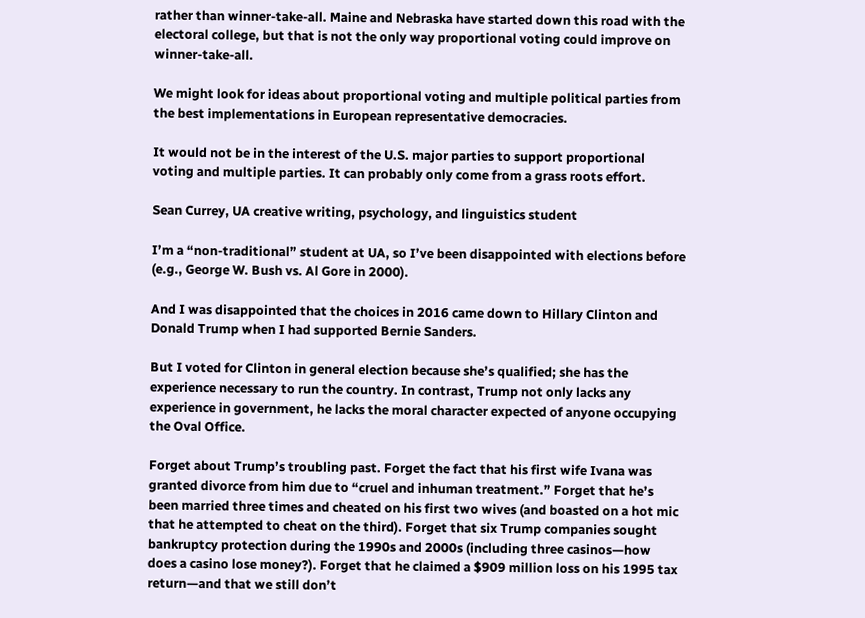rather than winner-take-all. Maine and Nebraska have started down this road with the electoral college, but that is not the only way proportional voting could improve on winner-take-all.

We might look for ideas about proportional voting and multiple political parties from the best implementations in European representative democracies.

It would not be in the interest of the U.S. major parties to support proportional voting and multiple parties. It can probably only come from a grass roots effort.

Sean Currey, UA creative writing, psychology, and linguistics student

I’m a “non-traditional” student at UA, so I’ve been disappointed with elections before (e.g., George W. Bush vs. Al Gore in 2000).

And I was disappointed that the choices in 2016 came down to Hillary Clinton and Donald Trump when I had supported Bernie Sanders.

But I voted for Clinton in general election because she’s qualified; she has the experience necessary to run the country. In contrast, Trump not only lacks any experience in government, he lacks the moral character expected of anyone occupying the Oval Office.

Forget about Trump’s troubling past. Forget the fact that his first wife Ivana was granted divorce from him due to “cruel and inhuman treatment.” Forget that he’s been married three times and cheated on his first two wives (and boasted on a hot mic that he attempted to cheat on the third). Forget that six Trump companies sought bankruptcy protection during the 1990s and 2000s (including three casinos—how does a casino lose money?). Forget that he claimed a $909 million loss on his 1995 tax return—and that we still don’t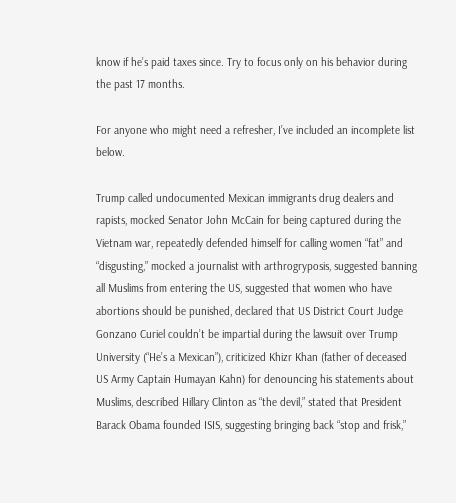know if he’s paid taxes since. Try to focus only on his behavior during the past 17 months.

For anyone who might need a refresher, I’ve included an incomplete list below.

Trump called undocumented Mexican immigrants drug dealers and rapists, mocked Senator John McCain for being captured during the Vietnam war, repeatedly defended himself for calling women “fat” and “disgusting,” mocked a journalist with arthrogryposis, suggested banning all Muslims from entering the US, suggested that women who have abortions should be punished, declared that US District Court Judge Gonzano Curiel couldn’t be impartial during the lawsuit over Trump University (“He’s a Mexican”), criticized Khizr Khan (father of deceased US Army Captain Humayan Kahn) for denouncing his statements about Muslims, described Hillary Clinton as “the devil,” stated that President Barack Obama founded ISIS, suggesting bringing back “stop and frisk,”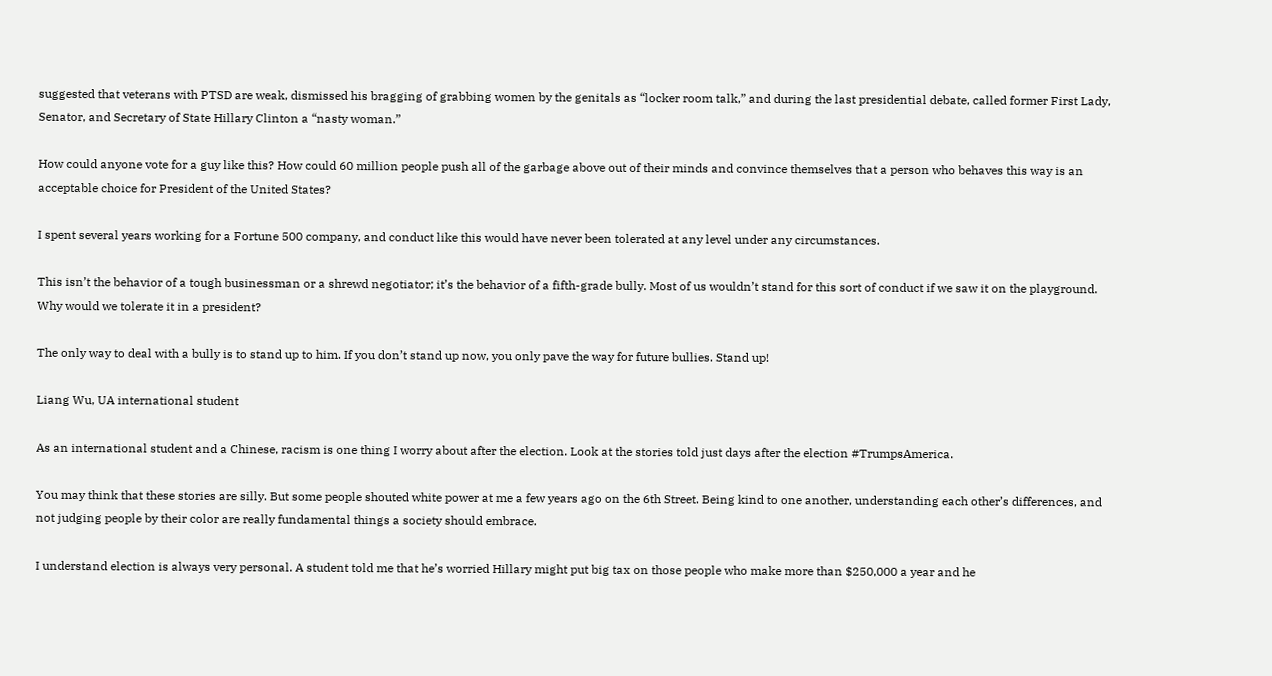suggested that veterans with PTSD are weak, dismissed his bragging of grabbing women by the genitals as “locker room talk,” and during the last presidential debate, called former First Lady, Senator, and Secretary of State Hillary Clinton a “nasty woman.”

How could anyone vote for a guy like this? How could 60 million people push all of the garbage above out of their minds and convince themselves that a person who behaves this way is an acceptable choice for President of the United States?

I spent several years working for a Fortune 500 company, and conduct like this would have never been tolerated at any level under any circumstances.

This isn’t the behavior of a tough businessman or a shrewd negotiator; it’s the behavior of a fifth-grade bully. Most of us wouldn’t stand for this sort of conduct if we saw it on the playground. Why would we tolerate it in a president?

The only way to deal with a bully is to stand up to him. If you don’t stand up now, you only pave the way for future bullies. Stand up!

Liang Wu, UA international student

As an international student and a Chinese, racism is one thing I worry about after the election. Look at the stories told just days after the election #TrumpsAmerica.

You may think that these stories are silly. But some people shouted white power at me a few years ago on the 6th Street. Being kind to one another, understanding each other’s differences, and not judging people by their color are really fundamental things a society should embrace.

I understand election is always very personal. A student told me that he’s worried Hillary might put big tax on those people who make more than $250,000 a year and he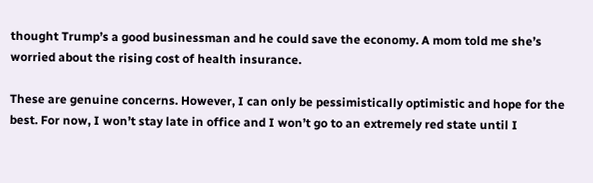thought Trump’s a good businessman and he could save the economy. A mom told me she’s worried about the rising cost of health insurance.

These are genuine concerns. However, I can only be pessimistically optimistic and hope for the best. For now, I won’t stay late in office and I won’t go to an extremely red state until I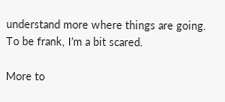understand more where things are going. To be frank, I’m a bit scared.

More to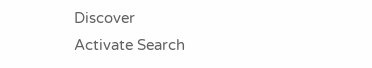Discover
Activate Search